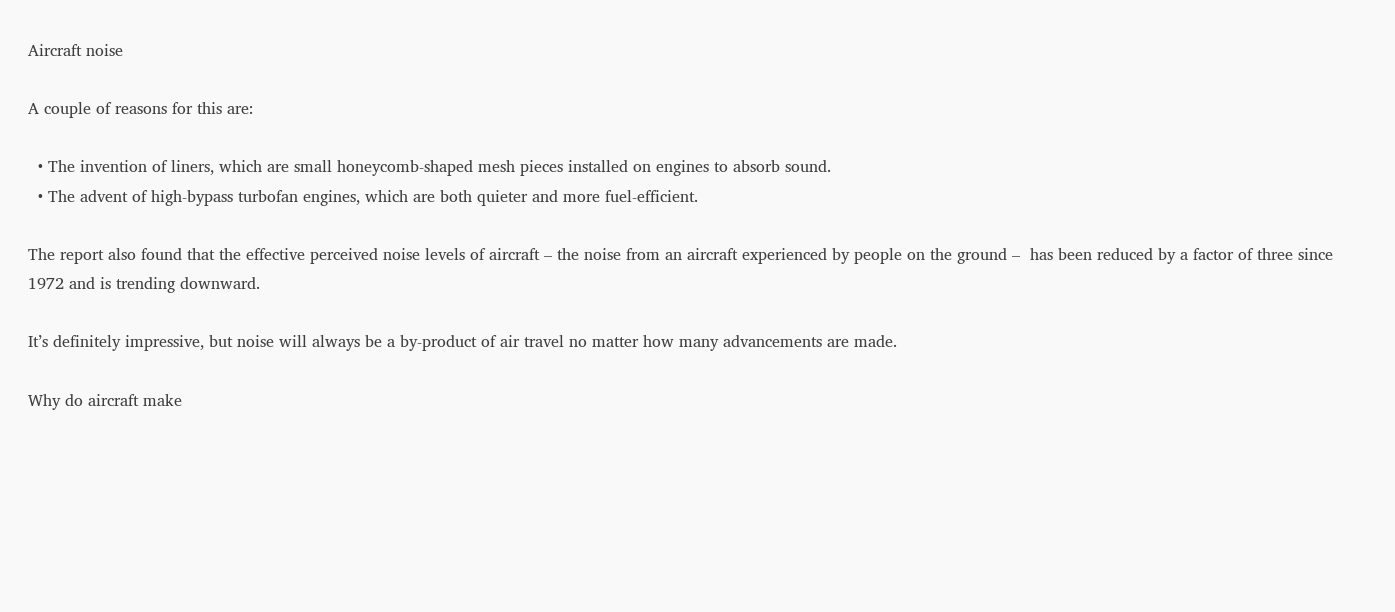Aircraft noise

A couple of reasons for this are:

  • The invention of liners, which are small honeycomb-shaped mesh pieces installed on engines to absorb sound.
  • The advent of high-bypass turbofan engines, which are both quieter and more fuel-efficient.

The report also found that the effective perceived noise levels of aircraft – the noise from an aircraft experienced by people on the ground –  has been reduced by a factor of three since 1972 and is trending downward.

It’s definitely impressive, but noise will always be a by-product of air travel no matter how many advancements are made.

Why do aircraft make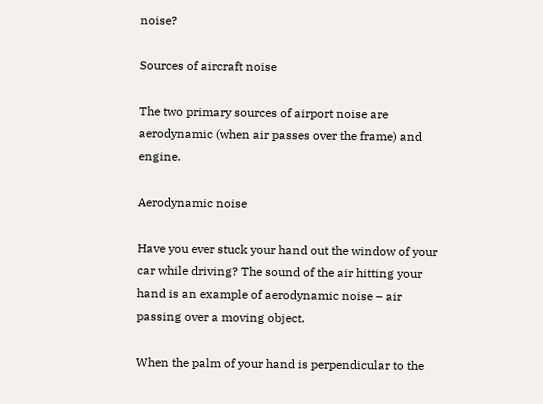noise?

Sources of aircraft noise

The two primary sources of airport noise are aerodynamic (when air passes over the frame) and engine.

Aerodynamic noise

Have you ever stuck your hand out the window of your car while driving? The sound of the air hitting your hand is an example of aerodynamic noise – air passing over a moving object.

When the palm of your hand is perpendicular to the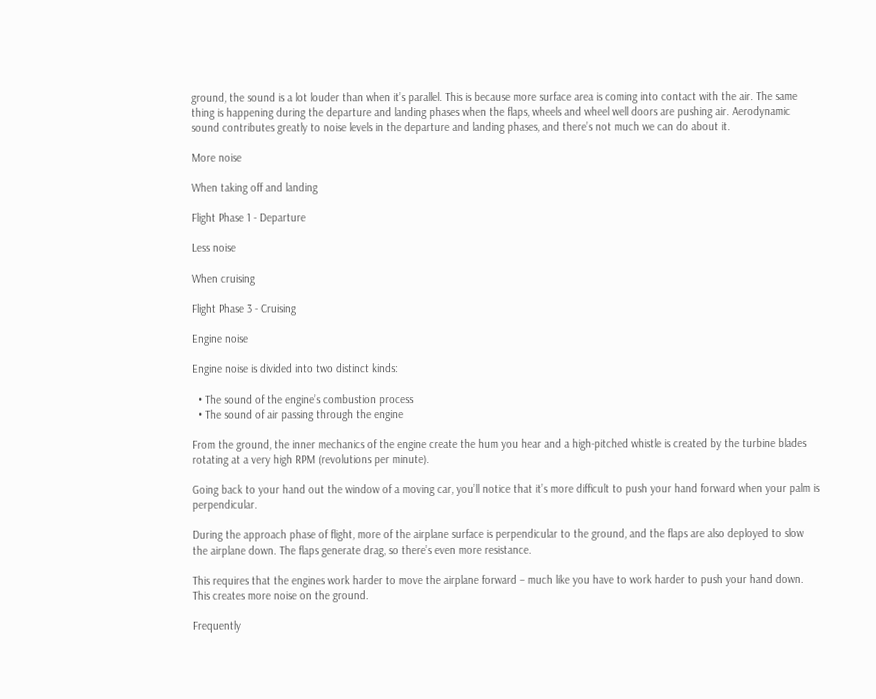ground, the sound is a lot louder than when it’s parallel. This is because more surface area is coming into contact with the air. The same thing is happening during the departure and landing phases when the flaps, wheels and wheel well doors are pushing air. Aerodynamic sound contributes greatly to noise levels in the departure and landing phases, and there’s not much we can do about it.

More noise

When taking off and landing

Flight Phase 1 - Departure

Less noise

When cruising

Flight Phase 3 - Cruising

Engine noise

Engine noise is divided into two distinct kinds:

  • The sound of the engine’s combustion process
  • The sound of air passing through the engine

From the ground, the inner mechanics of the engine create the hum you hear and a high-pitched whistle is created by the turbine blades rotating at a very high RPM (revolutions per minute).

Going back to your hand out the window of a moving car, you’ll notice that it’s more difficult to push your hand forward when your palm is perpendicular.

During the approach phase of flight, more of the airplane surface is perpendicular to the ground, and the flaps are also deployed to slow the airplane down. The flaps generate drag, so there’s even more resistance.

This requires that the engines work harder to move the airplane forward – much like you have to work harder to push your hand down. This creates more noise on the ground.

Frequently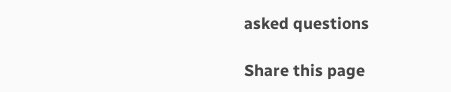asked questions

Share this page